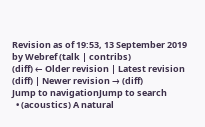Revision as of 19:53, 13 September 2019 by Webref (talk | contribs)
(diff) ← Older revision | Latest revision (diff) | Newer revision → (diff)
Jump to navigationJump to search
  • (acoustics) A natural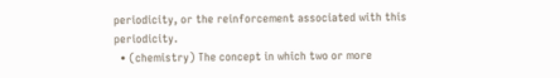periodicity, or the reinforcement associated with this periodicity.
  • (chemistry) The concept in which two or more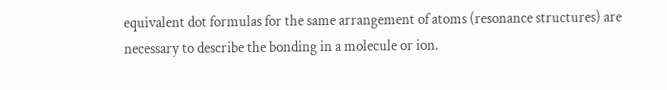equivalent dot formulas for the same arrangement of atoms (resonance structures) are necessary to describe the bonding in a molecule or ion.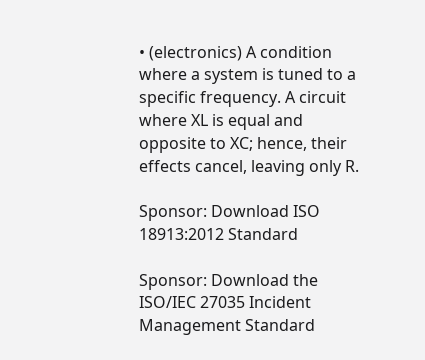• (electronics) A condition where a system is tuned to a specific frequency. A circuit where XL is equal and opposite to XC; hence, their effects cancel, leaving only R.

Sponsor: Download ISO 18913:2012 Standard

Sponsor: Download the ISO/IEC 27035 Incident Management Standard